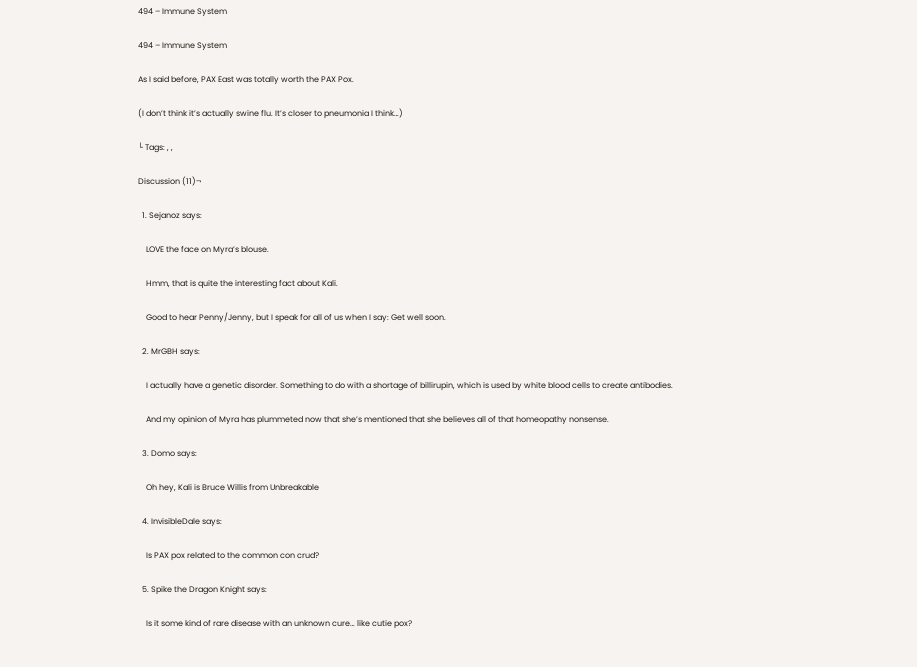494 – Immune System

494 – Immune System

As I said before, PAX East was totally worth the PAX Pox.

(I don’t think it’s actually swine flu. It’s closer to pneumonia I think…)

└ Tags: , ,

Discussion (11)¬

  1. Sejanoz says:

    LOVE the face on Myra’s blouse.

    Hmm, that is quite the interesting fact about Kali.

    Good to hear Penny/Jenny, but I speak for all of us when I say: Get well soon.

  2. MrGBH says:

    I actually have a genetic disorder. Something to do with a shortage of billirupin, which is used by white blood cells to create antibodies.

    And my opinion of Myra has plummeted now that she’s mentioned that she believes all of that homeopathy nonsense.

  3. Domo says:

    Oh hey, Kali is Bruce Willis from Unbreakable

  4. InvisibleDale says:

    Is PAX pox related to the common con crud?

  5. Spike the Dragon Knight says:

    Is it some kind of rare disease with an unknown cure… like cutie pox?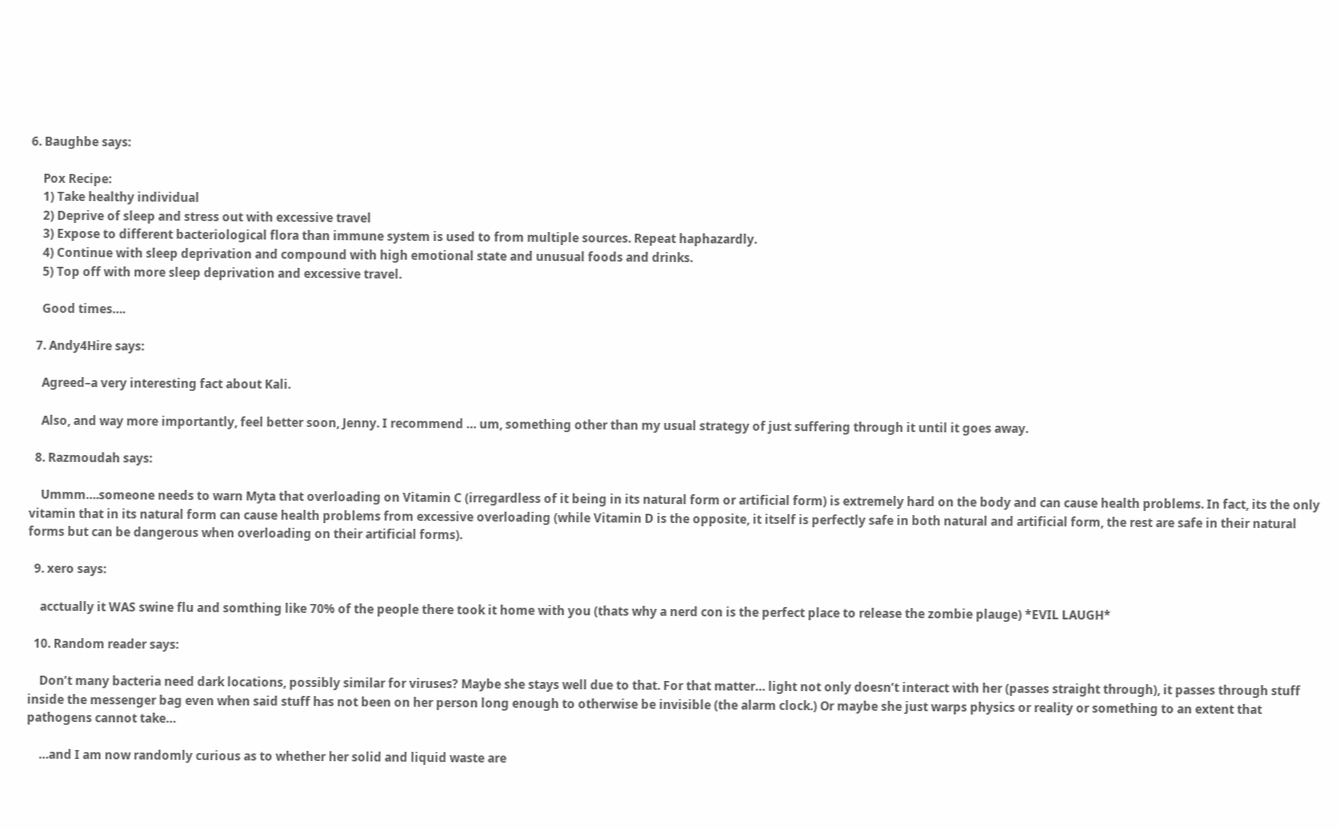6. Baughbe says:

    Pox Recipe:
    1) Take healthy individual
    2) Deprive of sleep and stress out with excessive travel
    3) Expose to different bacteriological flora than immune system is used to from multiple sources. Repeat haphazardly.
    4) Continue with sleep deprivation and compound with high emotional state and unusual foods and drinks.
    5) Top off with more sleep deprivation and excessive travel.

    Good times….

  7. Andy4Hire says:

    Agreed–a very interesting fact about Kali.

    Also, and way more importantly, feel better soon, Jenny. I recommend … um, something other than my usual strategy of just suffering through it until it goes away.

  8. Razmoudah says:

    Ummm….someone needs to warn Myta that overloading on Vitamin C (irregardless of it being in its natural form or artificial form) is extremely hard on the body and can cause health problems. In fact, its the only vitamin that in its natural form can cause health problems from excessive overloading (while Vitamin D is the opposite, it itself is perfectly safe in both natural and artificial form, the rest are safe in their natural forms but can be dangerous when overloading on their artificial forms).

  9. xero says:

    acctually it WAS swine flu and somthing like 70% of the people there took it home with you (thats why a nerd con is the perfect place to release the zombie plauge) *EVIL LAUGH*

  10. Random reader says:

    Don’t many bacteria need dark locations, possibly similar for viruses? Maybe she stays well due to that. For that matter… light not only doesn’t interact with her (passes straight through), it passes through stuff inside the messenger bag even when said stuff has not been on her person long enough to otherwise be invisible (the alarm clock.) Or maybe she just warps physics or reality or something to an extent that pathogens cannot take…

    …and I am now randomly curious as to whether her solid and liquid waste are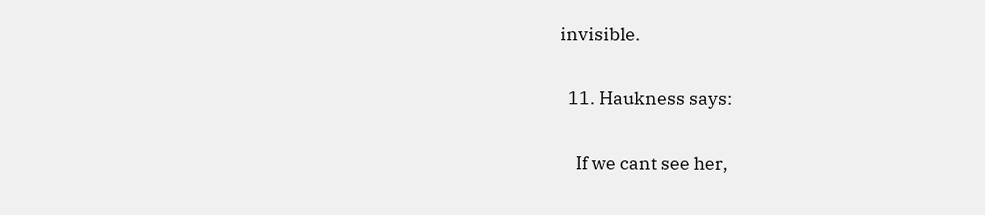invisible.

  11. Haukness says:

    If we cant see her,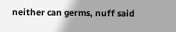neither can germs, nuff said